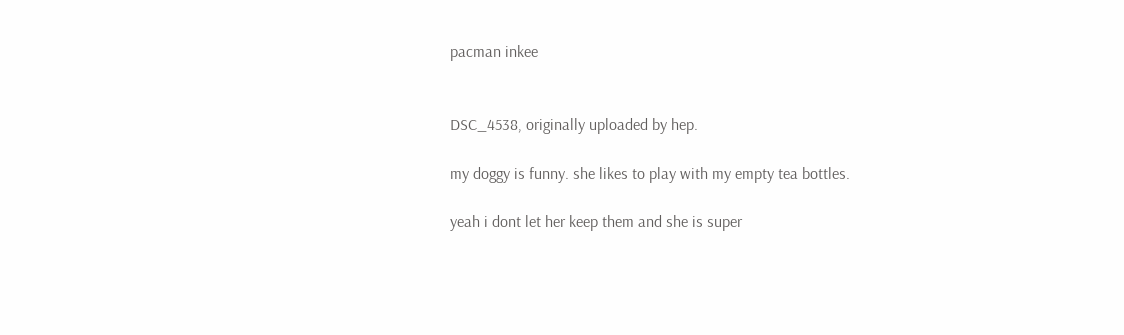pacman inkee


DSC_4538, originally uploaded by hep.

my doggy is funny. she likes to play with my empty tea bottles.

yeah i dont let her keep them and she is super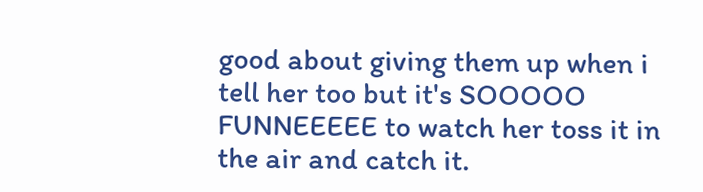good about giving them up when i tell her too but it's SOOOOO FUNNEEEEE to watch her toss it in the air and catch it.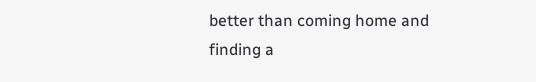better than coming home and finding a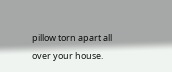pillow torn apart all over your house.